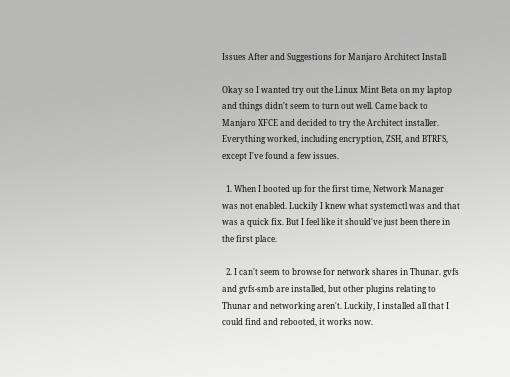Issues After and Suggestions for Manjaro Architect Install

Okay so I wanted try out the Linux Mint Beta on my laptop and things didn't seem to turn out well. Came back to Manjaro XFCE and decided to try the Architect installer. Everything worked, including encryption, ZSH, and BTRFS, except I've found a few issues.

  1. When I booted up for the first time, Network Manager was not enabled. Luckily I knew what systemctl was and that was a quick fix. But I feel like it should've just been there in the first place.

  2. I can't seem to browse for network shares in Thunar. gvfs and gvfs-smb are installed, but other plugins relating to Thunar and networking aren't. Luckily, I installed all that I could find and rebooted, it works now.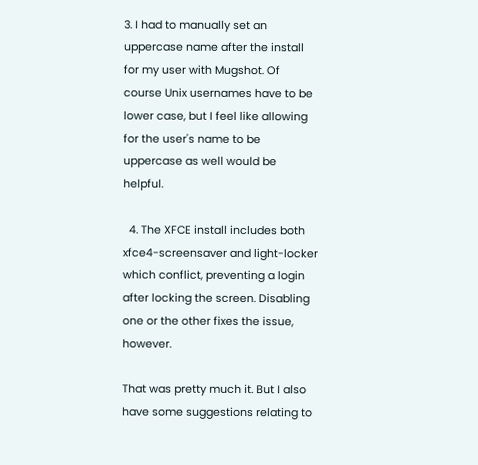3. I had to manually set an uppercase name after the install for my user with Mugshot. Of course Unix usernames have to be lower case, but I feel like allowing for the user's name to be uppercase as well would be helpful.

  4. The XFCE install includes both xfce4-screensaver and light-locker which conflict, preventing a login after locking the screen. Disabling one or the other fixes the issue, however.

That was pretty much it. But I also have some suggestions relating to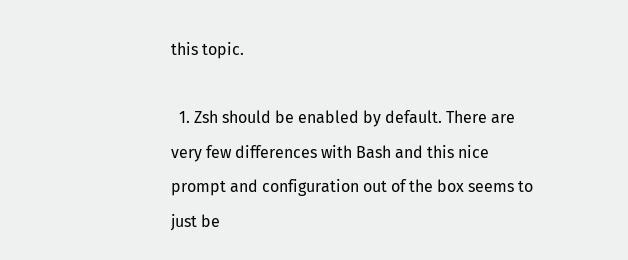this topic.

  1. Zsh should be enabled by default. There are very few differences with Bash and this nice prompt and configuration out of the box seems to just be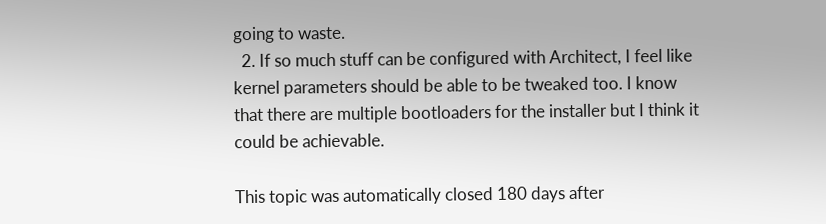going to waste.
  2. If so much stuff can be configured with Architect, I feel like kernel parameters should be able to be tweaked too. I know that there are multiple bootloaders for the installer but I think it could be achievable.

This topic was automatically closed 180 days after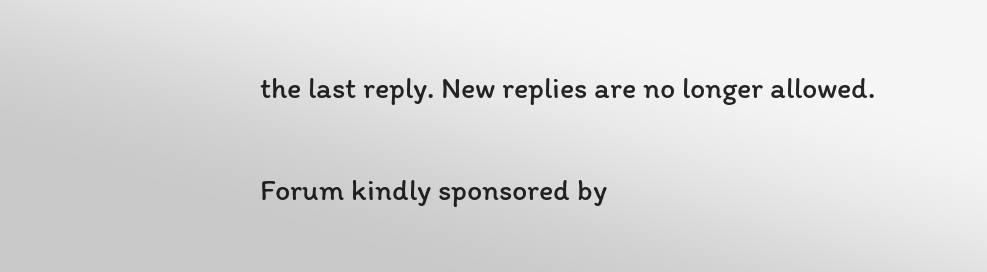the last reply. New replies are no longer allowed.

Forum kindly sponsored by